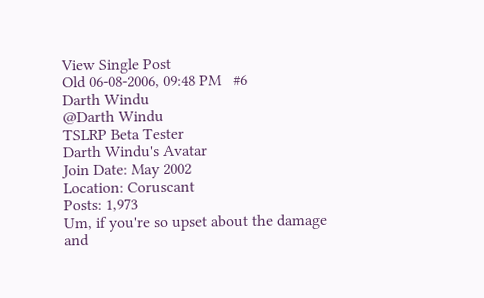View Single Post
Old 06-08-2006, 09:48 PM   #6
Darth Windu
@Darth Windu
TSLRP Beta Tester
Darth Windu's Avatar
Join Date: May 2002
Location: Coruscant
Posts: 1,973
Um, if you're so upset about the damage and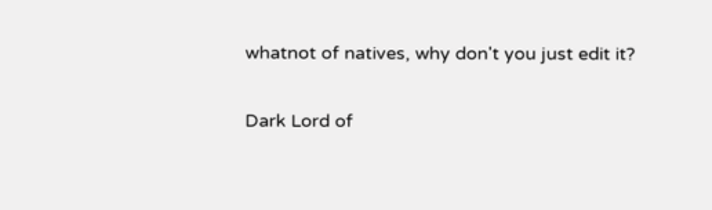whatnot of natives, why don't you just edit it?

Dark Lord of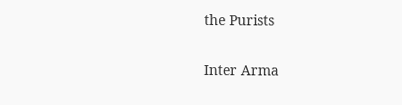the Purists

Inter Arma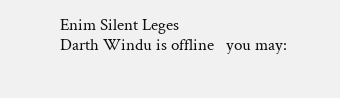Enim Silent Leges
Darth Windu is offline   you may: